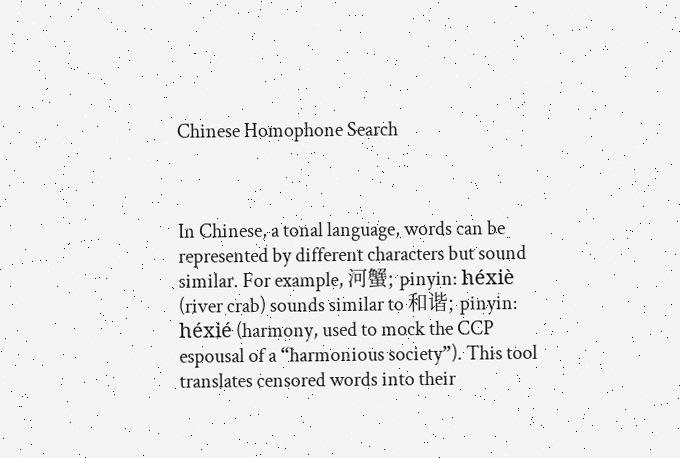Chinese Homophone Search



In Chinese, a tonal language, words can be represented by different characters but sound similar. For example, 河蟹; pinyin: héxiè (river crab) sounds similar to 和谐; pinyin: héxié (harmony, used to mock the CCP espousal of a “harmonious society”). This tool translates censored words into their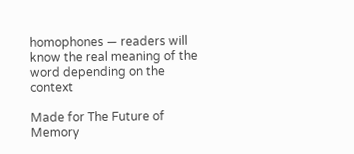homophones — readers will know the real meaning of the word depending on the context

Made for The Future of Memory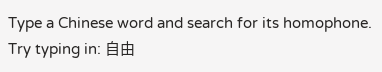Type a Chinese word and search for its homophone.
Try typing in: 自由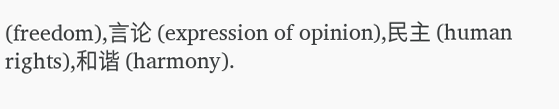(freedom),言论 (expression of opinion),民主 (human rights),和谐 (harmony).